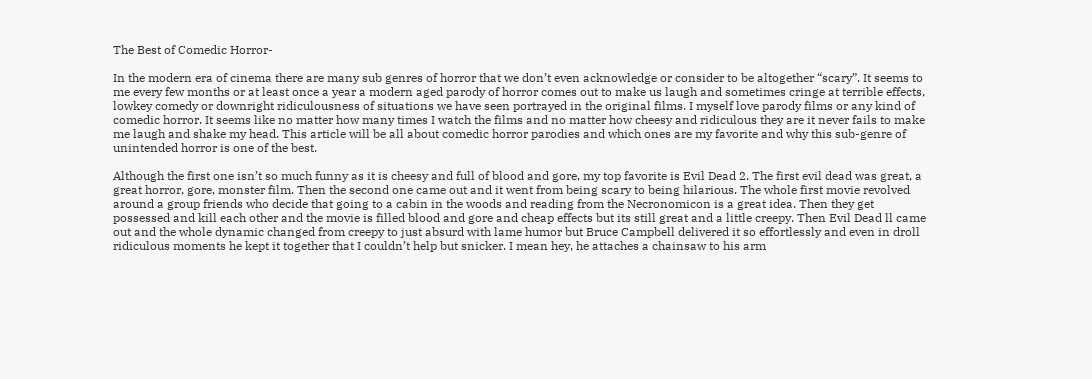The Best of Comedic Horror-

In the modern era of cinema there are many sub genres of horror that we don’t even acknowledge or consider to be altogether “scary”. It seems to me every few months or at least once a year a modern aged parody of horror comes out to make us laugh and sometimes cringe at terrible effects, lowkey comedy or downright ridiculousness of situations we have seen portrayed in the original films. I myself love parody films or any kind of comedic horror. It seems like no matter how many times I watch the films and no matter how cheesy and ridiculous they are it never fails to make me laugh and shake my head. This article will be all about comedic horror parodies and which ones are my favorite and why this sub-genre of unintended horror is one of the best.

Although the first one isn’t so much funny as it is cheesy and full of blood and gore, my top favorite is Evil Dead 2. The first evil dead was great, a great horror, gore, monster film. Then the second one came out and it went from being scary to being hilarious. The whole first movie revolved around a group friends who decide that going to a cabin in the woods and reading from the Necronomicon is a great idea. Then they get possessed and kill each other and the movie is filled blood and gore and cheap effects but its still great and a little creepy. Then Evil Dead ll came out and the whole dynamic changed from creepy to just absurd with lame humor but Bruce Campbell delivered it so effortlessly and even in droll ridiculous moments he kept it together that I couldn’t help but snicker. I mean hey, he attaches a chainsaw to his arm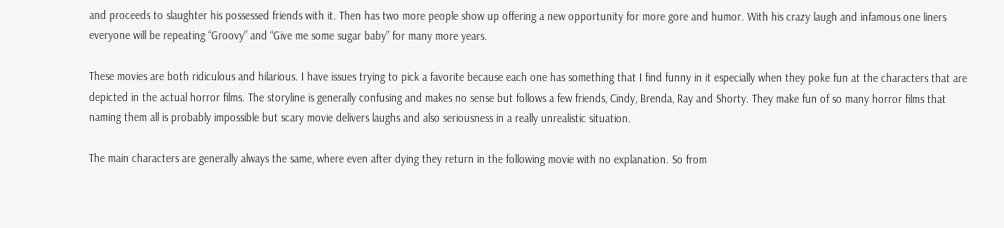and proceeds to slaughter his possessed friends with it. Then has two more people show up offering a new opportunity for more gore and humor. With his crazy laugh and infamous one liners everyone will be repeating “Groovy” and “Give me some sugar baby” for many more years.

These movies are both ridiculous and hilarious. I have issues trying to pick a favorite because each one has something that I find funny in it especially when they poke fun at the characters that are depicted in the actual horror films. The storyline is generally confusing and makes no sense but follows a few friends, Cindy, Brenda, Ray and Shorty. They make fun of so many horror films that naming them all is probably impossible but scary movie delivers laughs and also seriousness in a really unrealistic situation.

The main characters are generally always the same, where even after dying they return in the following movie with no explanation. So from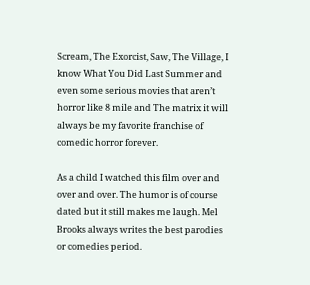Scream, The Exorcist, Saw, The Village, I know What You Did Last Summer and even some serious movies that aren’t horror like 8 mile and The matrix it will always be my favorite franchise of comedic horror forever.

As a child I watched this film over and over and over. The humor is of course dated but it still makes me laugh. Mel Brooks always writes the best parodies or comedies period.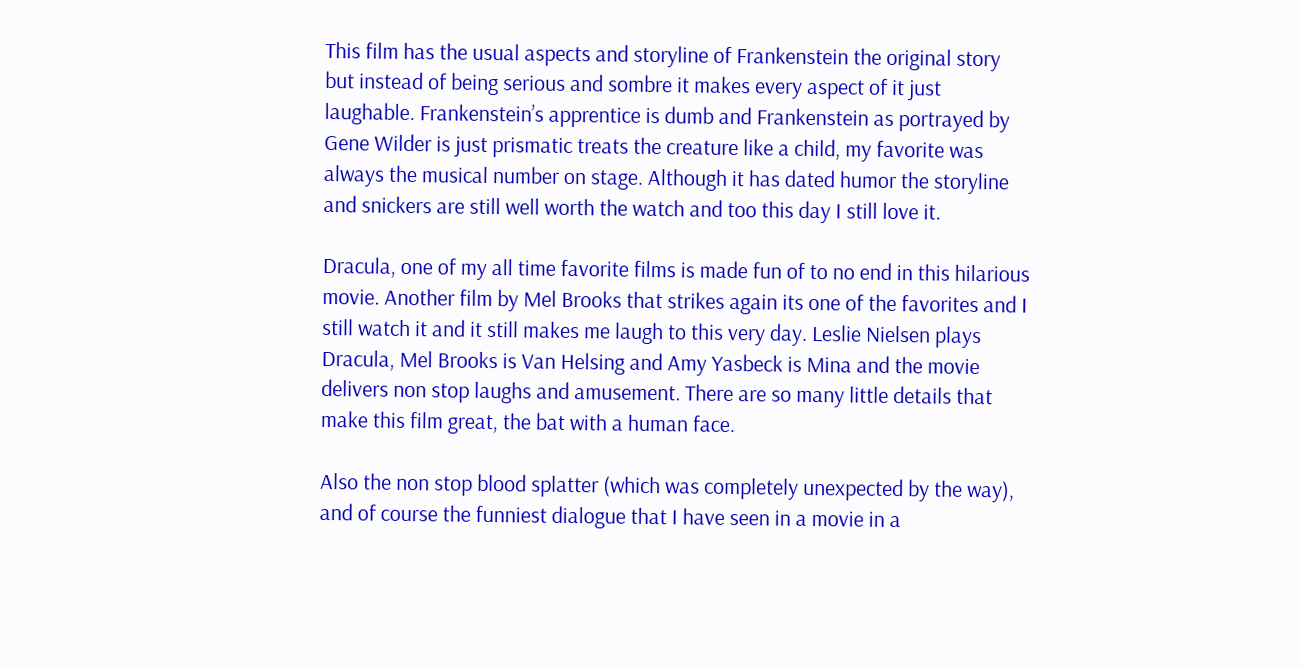This film has the usual aspects and storyline of Frankenstein the original story but instead of being serious and sombre it makes every aspect of it just laughable. Frankenstein’s apprentice is dumb and Frankenstein as portrayed by Gene Wilder is just prismatic treats the creature like a child, my favorite was always the musical number on stage. Although it has dated humor the storyline and snickers are still well worth the watch and too this day I still love it.

Dracula, one of my all time favorite films is made fun of to no end in this hilarious movie. Another film by Mel Brooks that strikes again its one of the favorites and I still watch it and it still makes me laugh to this very day. Leslie Nielsen plays Dracula, Mel Brooks is Van Helsing and Amy Yasbeck is Mina and the movie delivers non stop laughs and amusement. There are so many little details that make this film great, the bat with a human face.

Also the non stop blood splatter (which was completely unexpected by the way), and of course the funniest dialogue that I have seen in a movie in a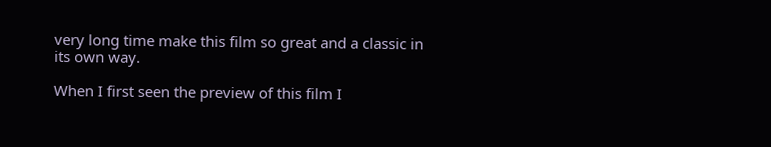very long time make this film so great and a classic in its own way.

When I first seen the preview of this film I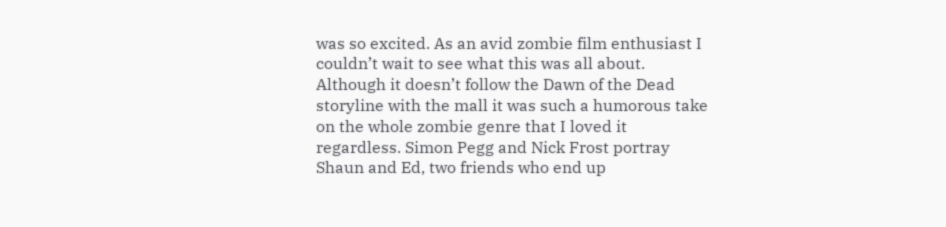was so excited. As an avid zombie film enthusiast I couldn’t wait to see what this was all about. Although it doesn’t follow the Dawn of the Dead storyline with the mall it was such a humorous take on the whole zombie genre that I loved it regardless. Simon Pegg and Nick Frost portray Shaun and Ed, two friends who end up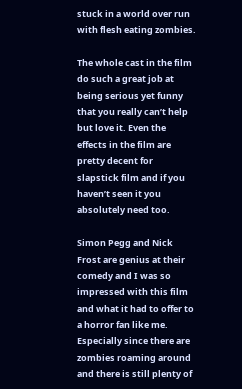stuck in a world over run with flesh eating zombies.

The whole cast in the film do such a great job at being serious yet funny that you really can’t help but love it. Even the effects in the film are pretty decent for slapstick film and if you haven’t seen it you absolutely need too.

Simon Pegg and Nick Frost are genius at their comedy and I was so impressed with this film and what it had to offer to a horror fan like me. Especially since there are zombies roaming around and there is still plenty of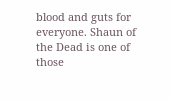blood and guts for everyone. Shaun of the Dead is one of those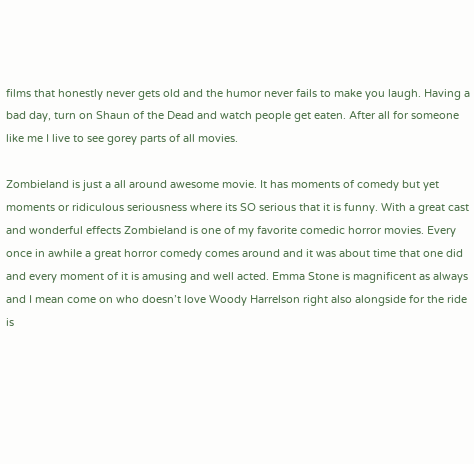films that honestly never gets old and the humor never fails to make you laugh. Having a bad day, turn on Shaun of the Dead and watch people get eaten. After all for someone like me I live to see gorey parts of all movies.

Zombieland is just a all around awesome movie. It has moments of comedy but yet moments or ridiculous seriousness where its SO serious that it is funny. With a great cast and wonderful effects Zombieland is one of my favorite comedic horror movies. Every once in awhile a great horror comedy comes around and it was about time that one did and every moment of it is amusing and well acted. Emma Stone is magnificent as always and I mean come on who doesn’t love Woody Harrelson right also alongside for the ride is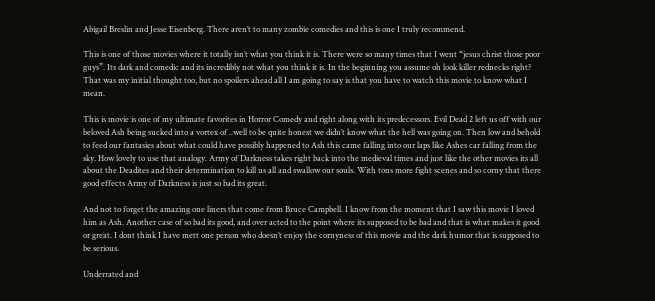Abigail Breslin and Jesse Eisenberg. There aren’t to many zombie comedies and this is one I truly recommend.

This is one of those movies where it totally isn’t what you think it is. There were so many times that I went “jesus christ those poor guys”. Its dark and comedic and its incredibly not what you think it is. In the beginning you assume oh look killer rednecks right? That was my initial thought too, but no spoilers ahead all I am going to say is that you have to watch this movie to know what I mean.

This is movie is one of my ultimate favorites in Horror Comedy and right along with its predecessors. Evil Dead 2 left us off with our beloved Ash being sucked into a vortex of ..well to be quite honest we didn’t know what the hell was going on. Then low and behold to feed our fantasies about what could have possibly happened to Ash this came falling into our laps like Ashes car falling from the sky. How lovely to use that analogy. Army of Darkness takes right back into the medieval times and just like the other movies its all about the Deadites and their determination to kill us all and swallow our souls. With tons more fight scenes and so corny that there good effects Army of Darkness is just so bad its great.

And not to forget the amazing one liners that come from Bruce Campbell. I know from the moment that I saw this movie I loved him as Ash. Another case of so bad its good, and over acted to the point where its supposed to be bad and that is what makes it good or great. I dont think I have mett one person who doesn’t enjoy the cornyness of this movie and the dark humor that is supposed to be serious.

Underrated and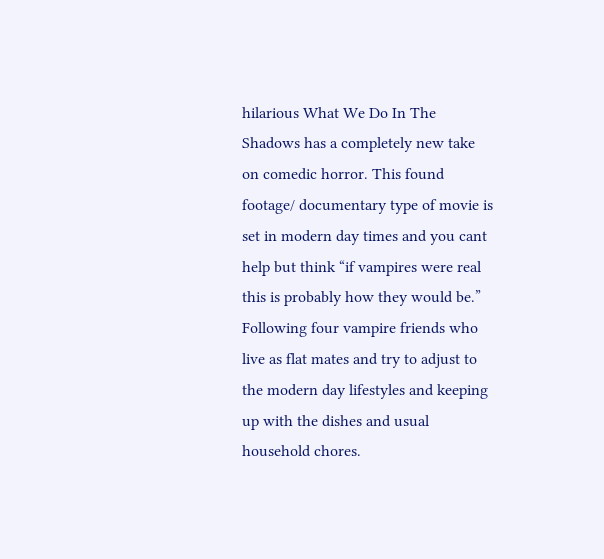hilarious What We Do In The Shadows has a completely new take on comedic horror. This found footage/ documentary type of movie is set in modern day times and you cant help but think “if vampires were real this is probably how they would be.” Following four vampire friends who live as flat mates and try to adjust to the modern day lifestyles and keeping up with the dishes and usual household chores.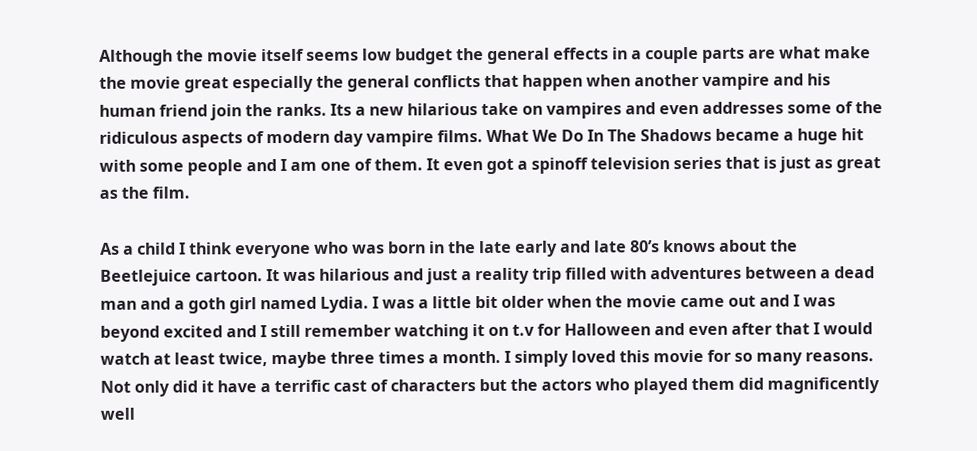Although the movie itself seems low budget the general effects in a couple parts are what make the movie great especially the general conflicts that happen when another vampire and his human friend join the ranks. Its a new hilarious take on vampires and even addresses some of the ridiculous aspects of modern day vampire films. What We Do In The Shadows became a huge hit with some people and I am one of them. It even got a spinoff television series that is just as great as the film.

As a child I think everyone who was born in the late early and late 80’s knows about the Beetlejuice cartoon. It was hilarious and just a reality trip filled with adventures between a dead man and a goth girl named Lydia. I was a little bit older when the movie came out and I was beyond excited and I still remember watching it on t.v for Halloween and even after that I would watch at least twice, maybe three times a month. I simply loved this movie for so many reasons. Not only did it have a terrific cast of characters but the actors who played them did magnificently well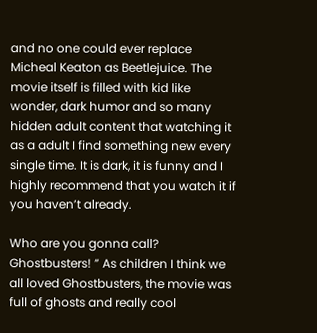and no one could ever replace Micheal Keaton as Beetlejuice. The movie itself is filled with kid like wonder, dark humor and so many hidden adult content that watching it as a adult I find something new every single time. It is dark, it is funny and I highly recommend that you watch it if you haven’t already.

Who are you gonna call? Ghostbusters! ” As children I think we all loved Ghostbusters, the movie was full of ghosts and really cool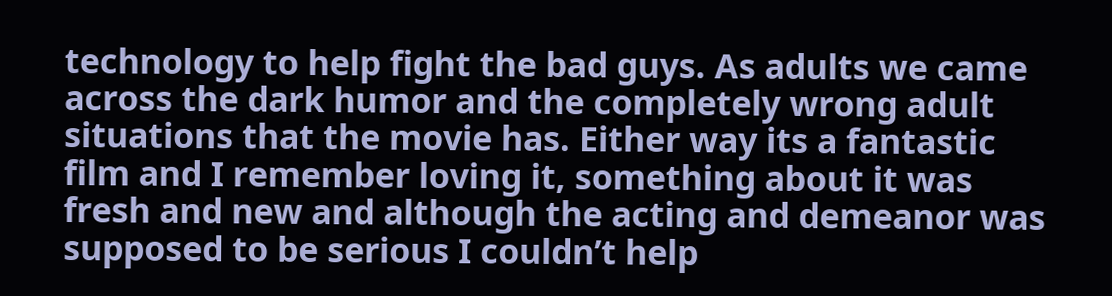technology to help fight the bad guys. As adults we came across the dark humor and the completely wrong adult situations that the movie has. Either way its a fantastic film and I remember loving it, something about it was fresh and new and although the acting and demeanor was supposed to be serious I couldn’t help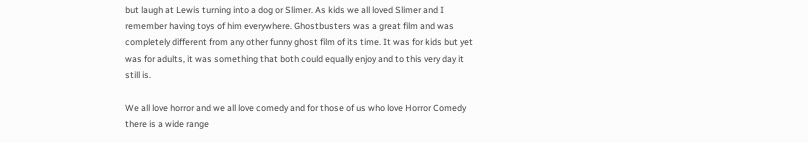but laugh at Lewis turning into a dog or Slimer. As kids we all loved Slimer and I remember having toys of him everywhere. Ghostbusters was a great film and was completely different from any other funny ghost film of its time. It was for kids but yet was for adults, it was something that both could equally enjoy and to this very day it still is.

We all love horror and we all love comedy and for those of us who love Horror Comedy there is a wide range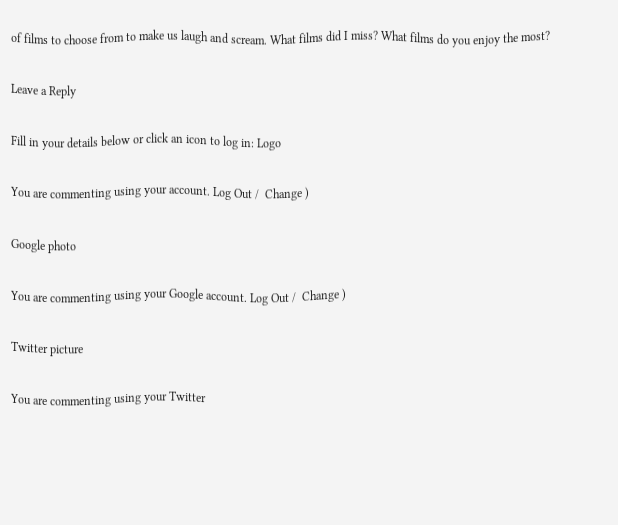of films to choose from to make us laugh and scream. What films did I miss? What films do you enjoy the most?

Leave a Reply

Fill in your details below or click an icon to log in: Logo

You are commenting using your account. Log Out /  Change )

Google photo

You are commenting using your Google account. Log Out /  Change )

Twitter picture

You are commenting using your Twitter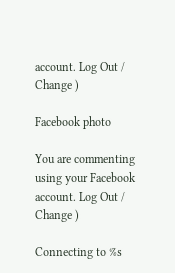account. Log Out /  Change )

Facebook photo

You are commenting using your Facebook account. Log Out /  Change )

Connecting to %s